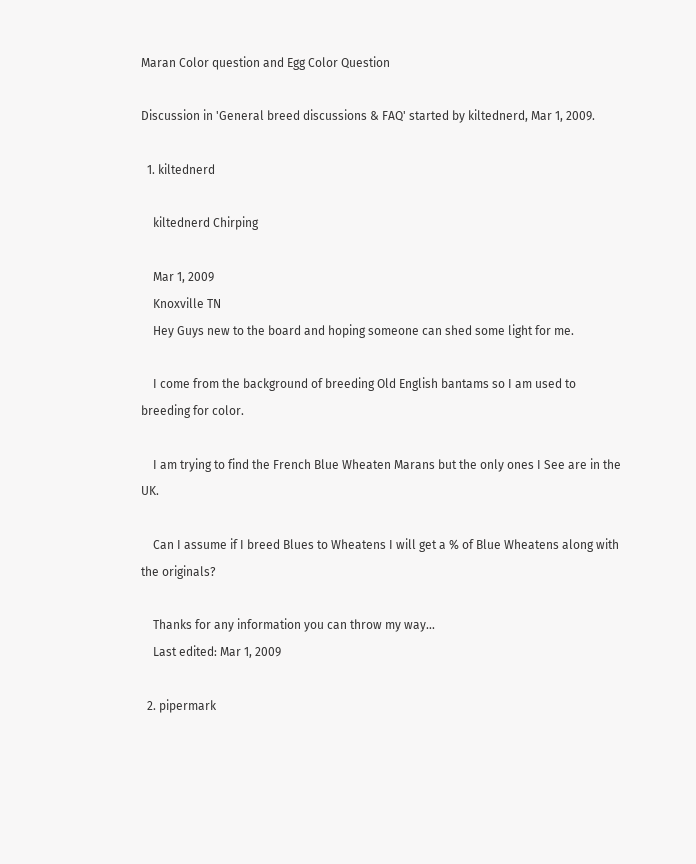Maran Color question and Egg Color Question

Discussion in 'General breed discussions & FAQ' started by kiltednerd, Mar 1, 2009.

  1. kiltednerd

    kiltednerd Chirping

    Mar 1, 2009
    Knoxville TN
    Hey Guys new to the board and hoping someone can shed some light for me.

    I come from the background of breeding Old English bantams so I am used to breeding for color.

    I am trying to find the French Blue Wheaten Marans but the only ones I See are in the UK.

    Can I assume if I breed Blues to Wheatens I will get a % of Blue Wheatens along with the originals?

    Thanks for any information you can throw my way...
    Last edited: Mar 1, 2009

  2. pipermark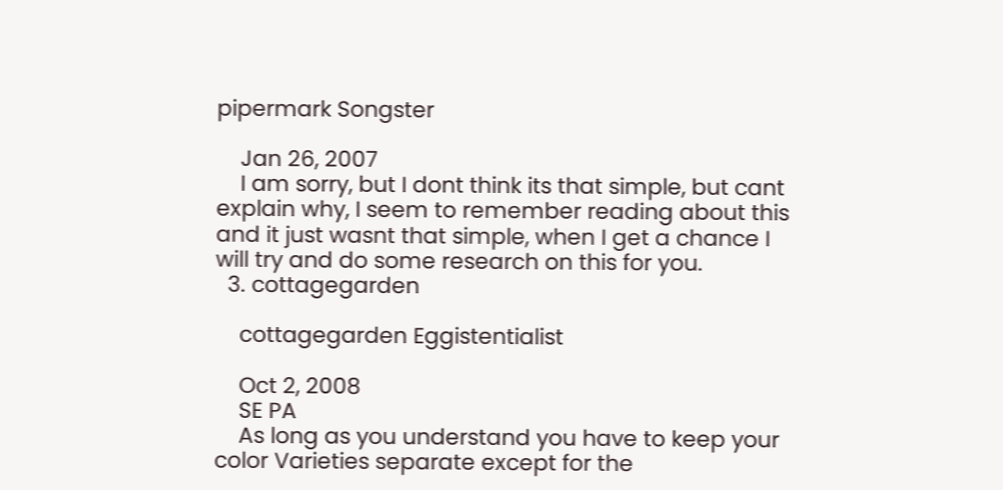pipermark Songster

    Jan 26, 2007
    I am sorry, but I dont think its that simple, but cant explain why, I seem to remember reading about this and it just wasnt that simple, when I get a chance I will try and do some research on this for you.
  3. cottagegarden

    cottagegarden Eggistentialist

    Oct 2, 2008
    SE PA
    As long as you understand you have to keep your color Varieties separate except for the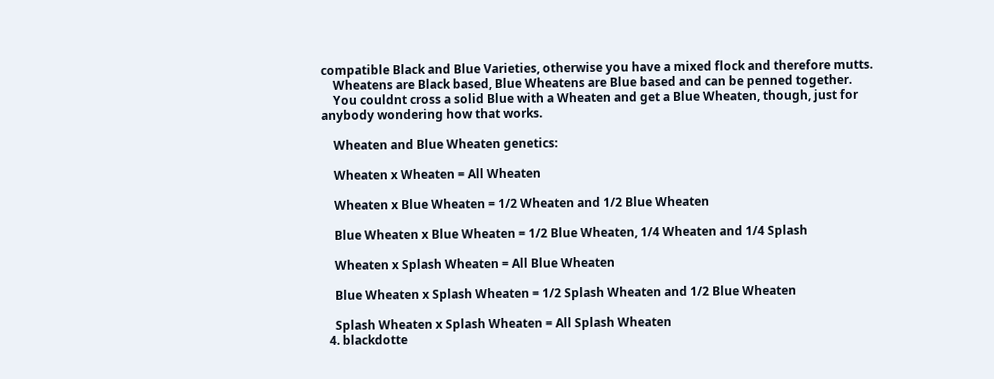compatible Black and Blue Varieties, otherwise you have a mixed flock and therefore mutts.
    Wheatens are Black based, Blue Wheatens are Blue based and can be penned together.
    You couldnt cross a solid Blue with a Wheaten and get a Blue Wheaten, though, just for anybody wondering how that works.

    Wheaten and Blue Wheaten genetics:

    Wheaten x Wheaten = All Wheaten

    Wheaten x Blue Wheaten = 1/2 Wheaten and 1/2 Blue Wheaten

    Blue Wheaten x Blue Wheaten = 1/2 Blue Wheaten, 1/4 Wheaten and 1/4 Splash

    Wheaten x Splash Wheaten = All Blue Wheaten

    Blue Wheaten x Splash Wheaten = 1/2 Splash Wheaten and 1/2 Blue Wheaten

    Splash Wheaten x Splash Wheaten = All Splash Wheaten
  4. blackdotte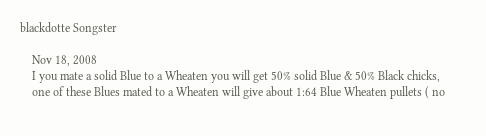blackdotte Songster

    Nov 18, 2008
    I you mate a solid Blue to a Wheaten you will get 50% solid Blue & 50% Black chicks,
    one of these Blues mated to a Wheaten will give about 1:64 Blue Wheaten pullets ( no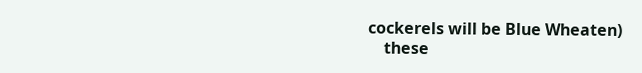cockerels will be Blue Wheaten)
    these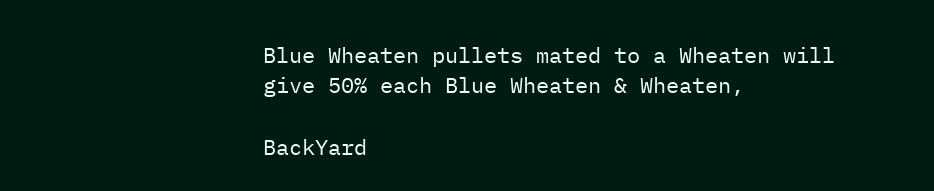Blue Wheaten pullets mated to a Wheaten will give 50% each Blue Wheaten & Wheaten,

BackYard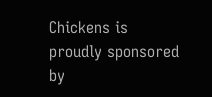Chickens is proudly sponsored by